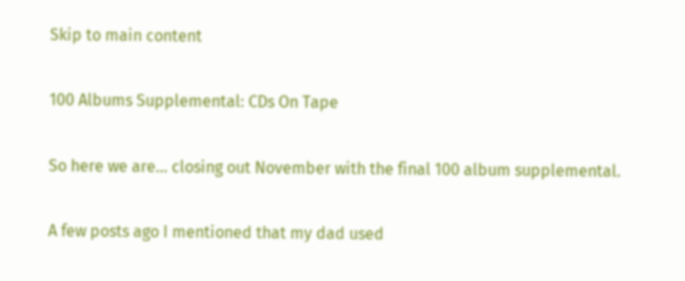Skip to main content

100 Albums Supplemental: CDs On Tape

So here we are... closing out November with the final 100 album supplemental.

A few posts ago I mentioned that my dad used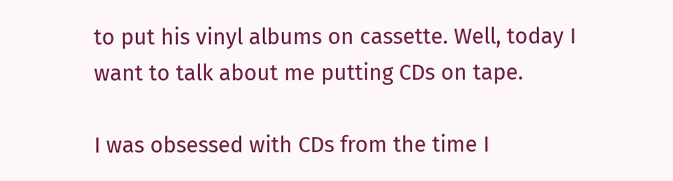to put his vinyl albums on cassette. Well, today I want to talk about me putting CDs on tape.

I was obsessed with CDs from the time I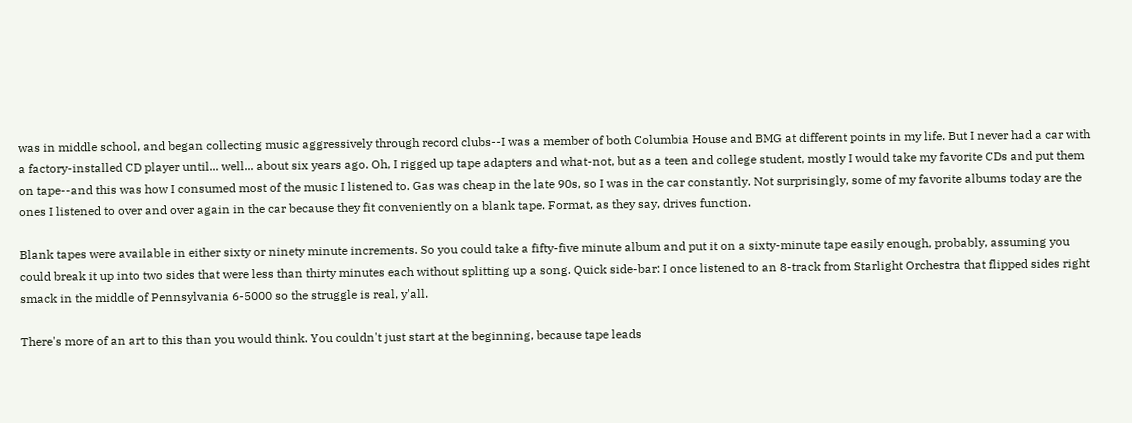was in middle school, and began collecting music aggressively through record clubs--I was a member of both Columbia House and BMG at different points in my life. But I never had a car with a factory-installed CD player until... well... about six years ago. Oh, I rigged up tape adapters and what-not, but as a teen and college student, mostly I would take my favorite CDs and put them on tape--and this was how I consumed most of the music I listened to. Gas was cheap in the late 90s, so I was in the car constantly. Not surprisingly, some of my favorite albums today are the ones I listened to over and over again in the car because they fit conveniently on a blank tape. Format, as they say, drives function.

Blank tapes were available in either sixty or ninety minute increments. So you could take a fifty-five minute album and put it on a sixty-minute tape easily enough, probably, assuming you could break it up into two sides that were less than thirty minutes each without splitting up a song. Quick side-bar: I once listened to an 8-track from Starlight Orchestra that flipped sides right smack in the middle of Pennsylvania 6-5000 so the struggle is real, y'all.

There's more of an art to this than you would think. You couldn't just start at the beginning, because tape leads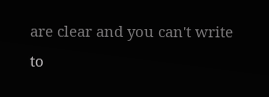are clear and you can't write to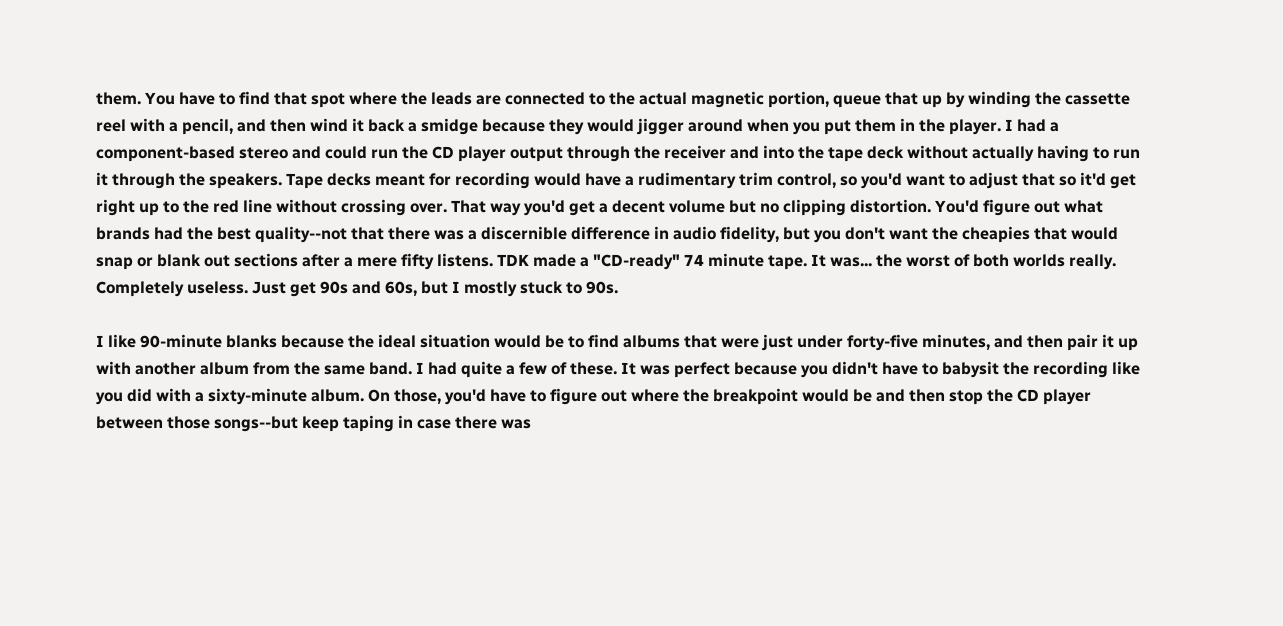them. You have to find that spot where the leads are connected to the actual magnetic portion, queue that up by winding the cassette reel with a pencil, and then wind it back a smidge because they would jigger around when you put them in the player. I had a component-based stereo and could run the CD player output through the receiver and into the tape deck without actually having to run it through the speakers. Tape decks meant for recording would have a rudimentary trim control, so you'd want to adjust that so it'd get right up to the red line without crossing over. That way you'd get a decent volume but no clipping distortion. You'd figure out what brands had the best quality--not that there was a discernible difference in audio fidelity, but you don't want the cheapies that would snap or blank out sections after a mere fifty listens. TDK made a "CD-ready" 74 minute tape. It was... the worst of both worlds really. Completely useless. Just get 90s and 60s, but I mostly stuck to 90s.

I like 90-minute blanks because the ideal situation would be to find albums that were just under forty-five minutes, and then pair it up with another album from the same band. I had quite a few of these. It was perfect because you didn't have to babysit the recording like you did with a sixty-minute album. On those, you'd have to figure out where the breakpoint would be and then stop the CD player between those songs--but keep taping in case there was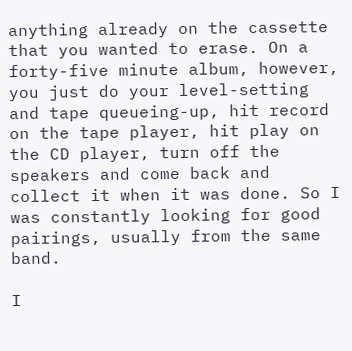anything already on the cassette that you wanted to erase. On a forty-five minute album, however, you just do your level-setting and tape queueing-up, hit record on the tape player, hit play on the CD player, turn off the speakers and come back and collect it when it was done. So I was constantly looking for good pairings, usually from the same band.

I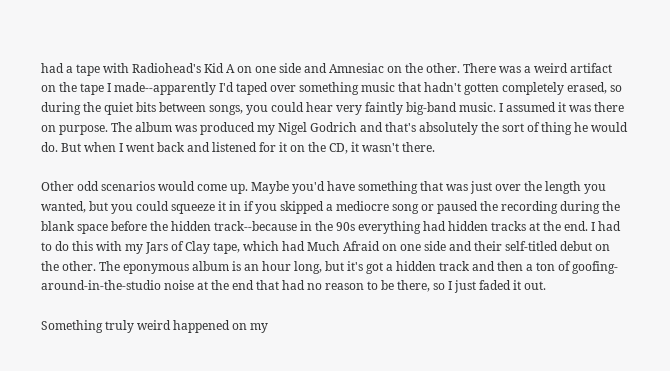had a tape with Radiohead's Kid A on one side and Amnesiac on the other. There was a weird artifact on the tape I made--apparently I'd taped over something music that hadn't gotten completely erased, so during the quiet bits between songs, you could hear very faintly big-band music. I assumed it was there on purpose. The album was produced my Nigel Godrich and that's absolutely the sort of thing he would do. But when I went back and listened for it on the CD, it wasn't there.

Other odd scenarios would come up. Maybe you'd have something that was just over the length you wanted, but you could squeeze it in if you skipped a mediocre song or paused the recording during the blank space before the hidden track--because in the 90s everything had hidden tracks at the end. I had to do this with my Jars of Clay tape, which had Much Afraid on one side and their self-titled debut on the other. The eponymous album is an hour long, but it's got a hidden track and then a ton of goofing-around-in-the-studio noise at the end that had no reason to be there, so I just faded it out.

Something truly weird happened on my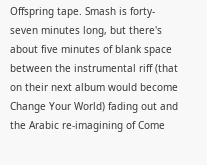Offspring tape. Smash is forty-seven minutes long, but there's about five minutes of blank space between the instrumental riff (that on their next album would become Change Your World) fading out and the Arabic re-imagining of Come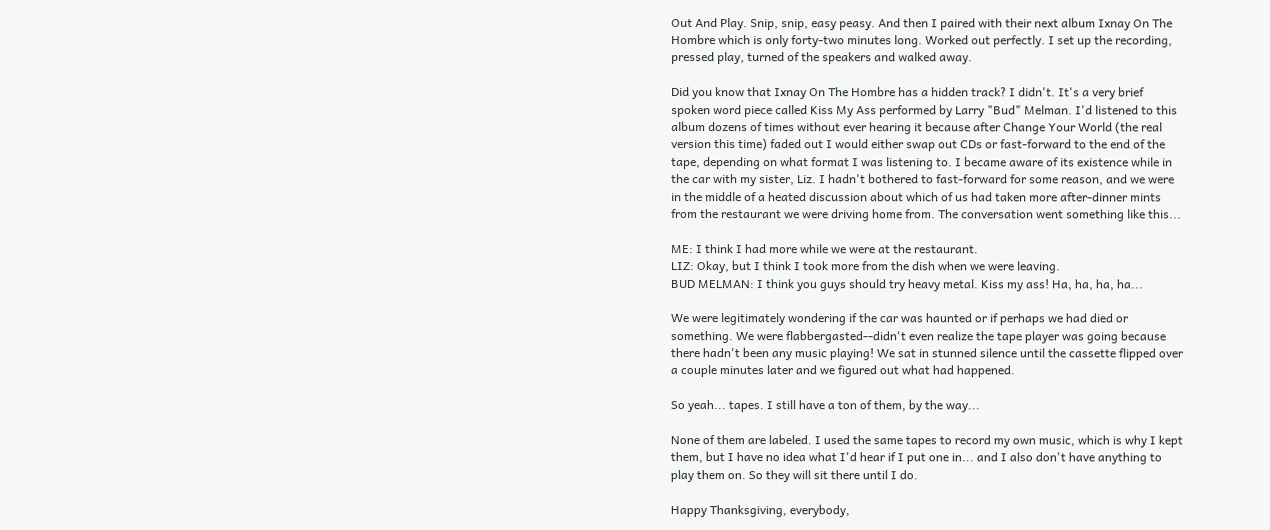Out And Play. Snip, snip, easy peasy. And then I paired with their next album Ixnay On The Hombre which is only forty-two minutes long. Worked out perfectly. I set up the recording, pressed play, turned of the speakers and walked away.

Did you know that Ixnay On The Hombre has a hidden track? I didn't. It's a very brief spoken word piece called Kiss My Ass performed by Larry "Bud" Melman. I'd listened to this album dozens of times without ever hearing it because after Change Your World (the real version this time) faded out I would either swap out CDs or fast-forward to the end of the tape, depending on what format I was listening to. I became aware of its existence while in the car with my sister, Liz. I hadn't bothered to fast-forward for some reason, and we were in the middle of a heated discussion about which of us had taken more after-dinner mints from the restaurant we were driving home from. The conversation went something like this...

ME: I think I had more while we were at the restaurant.
LIZ: Okay, but I think I took more from the dish when we were leaving.
BUD MELMAN: I think you guys should try heavy metal. Kiss my ass! Ha, ha, ha, ha...

We were legitimately wondering if the car was haunted or if perhaps we had died or something. We were flabbergasted--didn't even realize the tape player was going because there hadn't been any music playing! We sat in stunned silence until the cassette flipped over a couple minutes later and we figured out what had happened.

So yeah... tapes. I still have a ton of them, by the way...

None of them are labeled. I used the same tapes to record my own music, which is why I kept them, but I have no idea what I'd hear if I put one in... and I also don't have anything to play them on. So they will sit there until I do.

Happy Thanksgiving, everybody,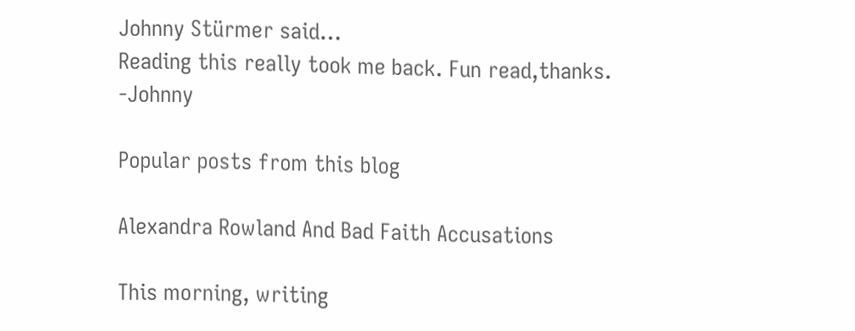Johnny Stürmer said…
Reading this really took me back. Fun read,thanks. -Johnny

Popular posts from this blog

Alexandra Rowland And Bad Faith Accusations

This morning, writing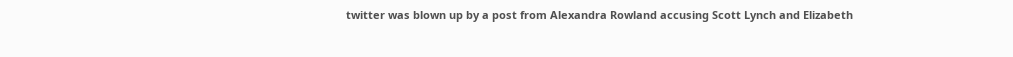twitter was blown up by a post from Alexandra Rowland accusing Scott Lynch and Elizabeth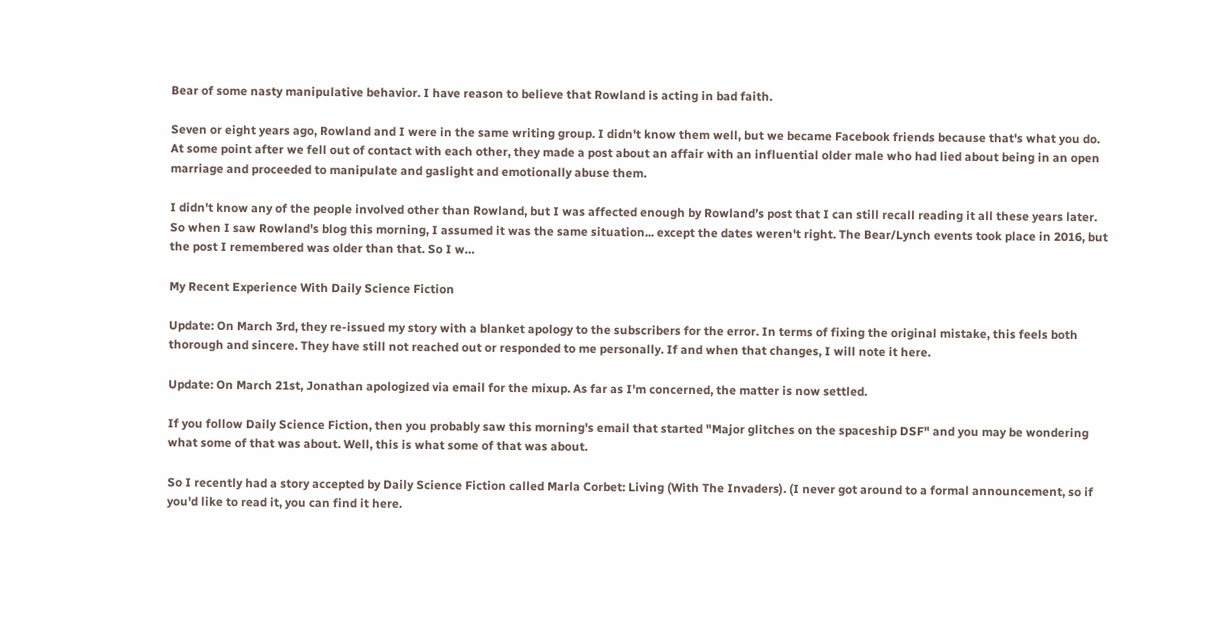Bear of some nasty manipulative behavior. I have reason to believe that Rowland is acting in bad faith.

Seven or eight years ago, Rowland and I were in the same writing group. I didn't know them well, but we became Facebook friends because that's what you do. At some point after we fell out of contact with each other, they made a post about an affair with an influential older male who had lied about being in an open marriage and proceeded to manipulate and gaslight and emotionally abuse them.

I didn't know any of the people involved other than Rowland, but I was affected enough by Rowland’s post that I can still recall reading it all these years later. So when I saw Rowland's blog this morning, I assumed it was the same situation... except the dates weren't right. The Bear/Lynch events took place in 2016, but the post I remembered was older than that. So I w…

My Recent Experience With Daily Science Fiction

Update: On March 3rd, they re-issued my story with a blanket apology to the subscribers for the error. In terms of fixing the original mistake, this feels both thorough and sincere. They have still not reached out or responded to me personally. If and when that changes, I will note it here.

Update: On March 21st, Jonathan apologized via email for the mixup. As far as I'm concerned, the matter is now settled.

If you follow Daily Science Fiction, then you probably saw this morning's email that started "Major glitches on the spaceship DSF" and you may be wondering what some of that was about. Well, this is what some of that was about.

So I recently had a story accepted by Daily Science Fiction called Marla Corbet: Living (With The Invaders). (I never got around to a formal announcement, so if you'd like to read it, you can find it here.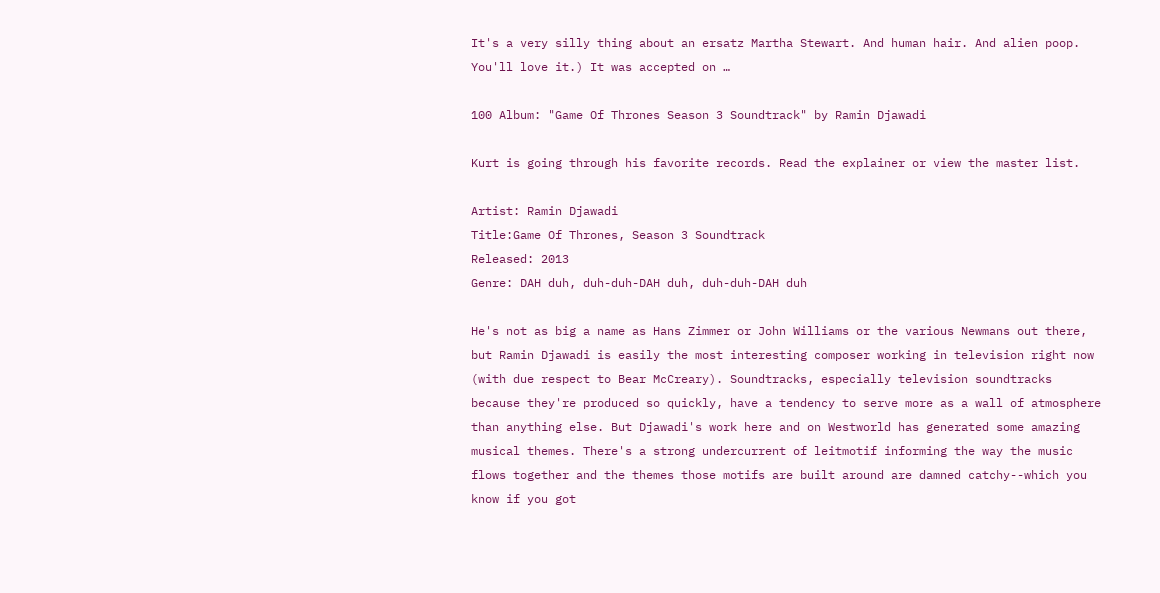It's a very silly thing about an ersatz Martha Stewart. And human hair. And alien poop. You'll love it.) It was accepted on …

100 Album: "Game Of Thrones Season 3 Soundtrack" by Ramin Djawadi

Kurt is going through his favorite records. Read the explainer or view the master list.

Artist: Ramin Djawadi
Title:Game Of Thrones, Season 3 Soundtrack
Released: 2013
Genre: DAH duh, duh-duh-DAH duh, duh-duh-DAH duh

He's not as big a name as Hans Zimmer or John Williams or the various Newmans out there, but Ramin Djawadi is easily the most interesting composer working in television right now (with due respect to Bear McCreary). Soundtracks, especially television soundtracks because they're produced so quickly, have a tendency to serve more as a wall of atmosphere than anything else. But Djawadi's work here and on Westworld has generated some amazing musical themes. There's a strong undercurrent of leitmotif informing the way the music flows together and the themes those motifs are built around are damned catchy--which you know if you got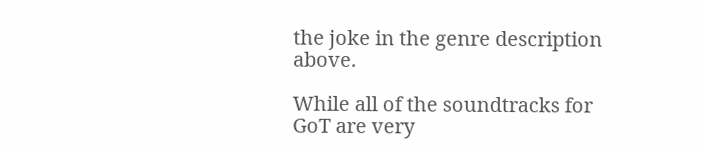the joke in the genre description above.

While all of the soundtracks for GoT are very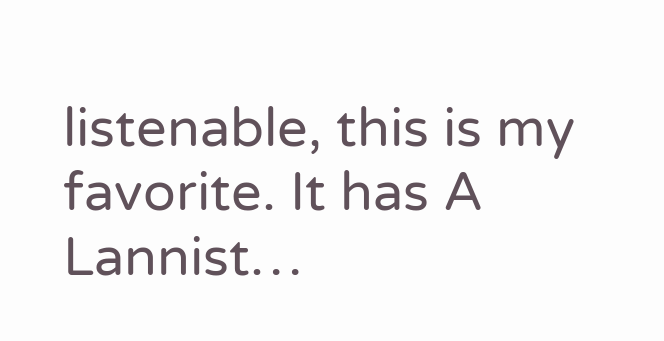listenable, this is my favorite. It has A Lannist…